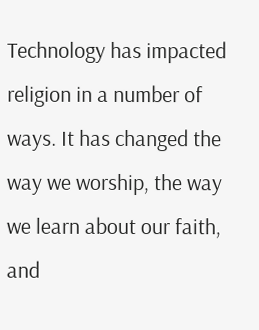Technology has impacted religion in a number of ways. It has changed the way we worship, the way we learn about our faith, and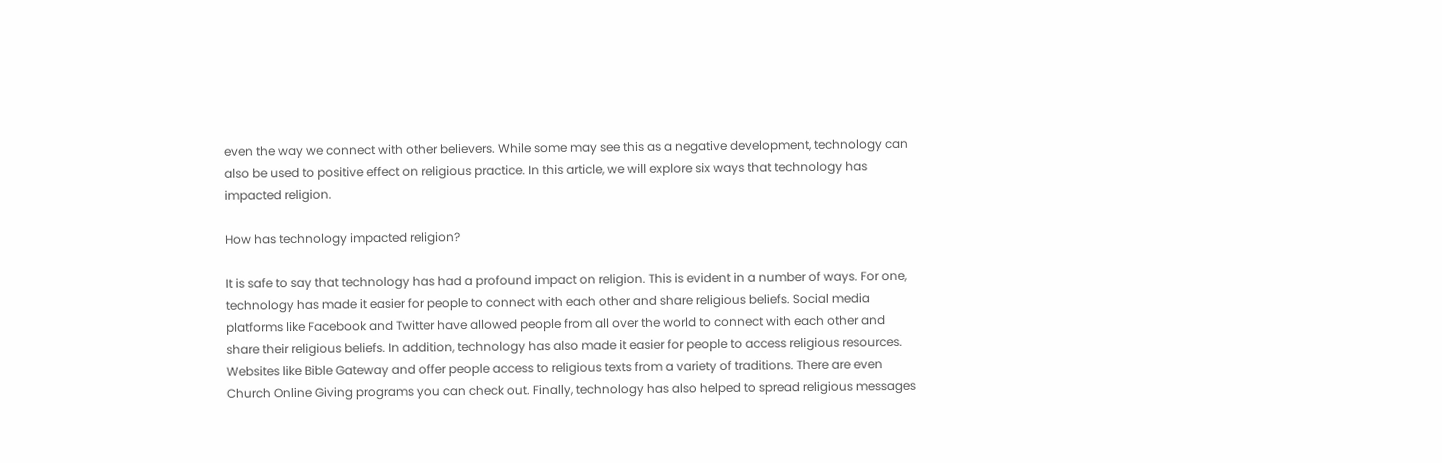even the way we connect with other believers. While some may see this as a negative development, technology can also be used to positive effect on religious practice. In this article, we will explore six ways that technology has impacted religion.

How has technology impacted religion?

It is safe to say that technology has had a profound impact on religion. This is evident in a number of ways. For one, technology has made it easier for people to connect with each other and share religious beliefs. Social media platforms like Facebook and Twitter have allowed people from all over the world to connect with each other and share their religious beliefs. In addition, technology has also made it easier for people to access religious resources. Websites like Bible Gateway and offer people access to religious texts from a variety of traditions. There are even Church Online Giving programs you can check out. Finally, technology has also helped to spread religious messages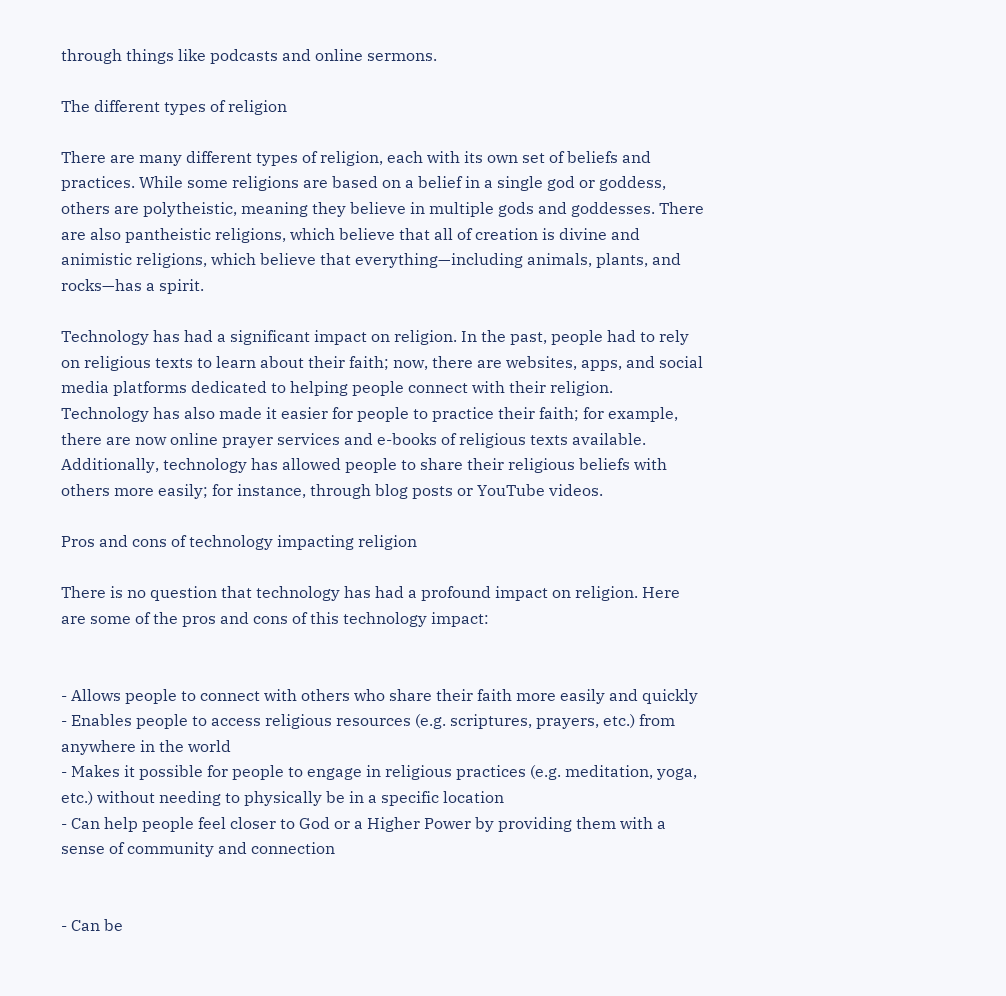through things like podcasts and online sermons.

The different types of religion

There are many different types of religion, each with its own set of beliefs and practices. While some religions are based on a belief in a single god or goddess, others are polytheistic, meaning they believe in multiple gods and goddesses. There are also pantheistic religions, which believe that all of creation is divine and animistic religions, which believe that everything—including animals, plants, and rocks—has a spirit.

Technology has had a significant impact on religion. In the past, people had to rely on religious texts to learn about their faith; now, there are websites, apps, and social media platforms dedicated to helping people connect with their religion. Technology has also made it easier for people to practice their faith; for example, there are now online prayer services and e-books of religious texts available. Additionally, technology has allowed people to share their religious beliefs with others more easily; for instance, through blog posts or YouTube videos.

Pros and cons of technology impacting religion

There is no question that technology has had a profound impact on religion. Here are some of the pros and cons of this technology impact:


- Allows people to connect with others who share their faith more easily and quickly
- Enables people to access religious resources (e.g. scriptures, prayers, etc.) from anywhere in the world
- Makes it possible for people to engage in religious practices (e.g. meditation, yoga, etc.) without needing to physically be in a specific location
- Can help people feel closer to God or a Higher Power by providing them with a sense of community and connection


- Can be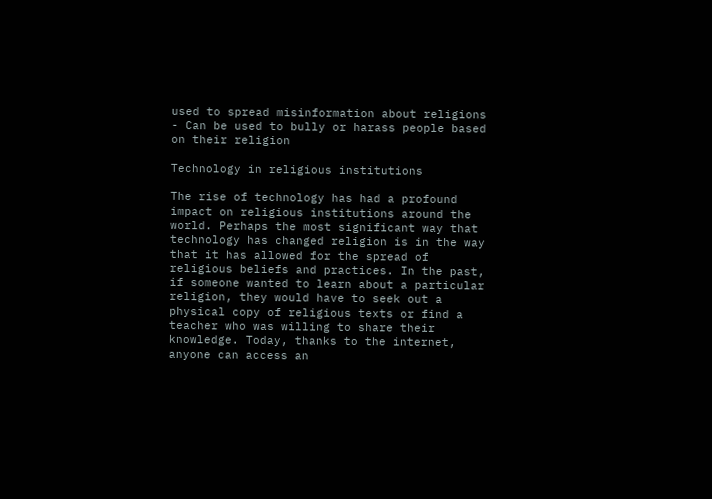used to spread misinformation about religions
- Can be used to bully or harass people based on their religion

Technology in religious institutions

The rise of technology has had a profound impact on religious institutions around the world. Perhaps the most significant way that technology has changed religion is in the way that it has allowed for the spread of religious beliefs and practices. In the past, if someone wanted to learn about a particular religion, they would have to seek out a physical copy of religious texts or find a teacher who was willing to share their knowledge. Today, thanks to the internet, anyone can access an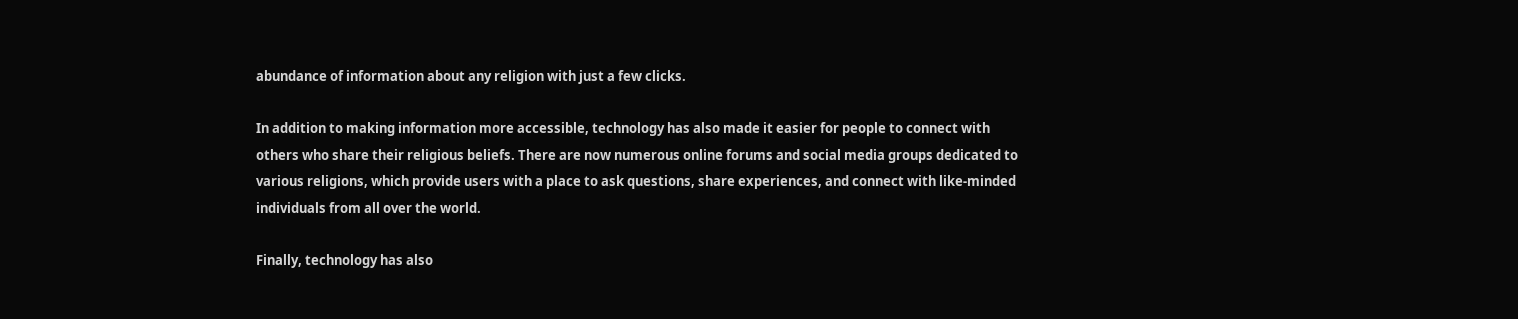abundance of information about any religion with just a few clicks.

In addition to making information more accessible, technology has also made it easier for people to connect with others who share their religious beliefs. There are now numerous online forums and social media groups dedicated to various religions, which provide users with a place to ask questions, share experiences, and connect with like-minded individuals from all over the world.

Finally, technology has also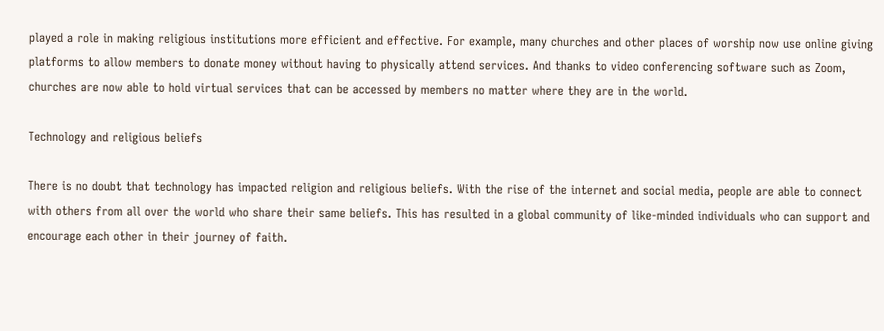played a role in making religious institutions more efficient and effective. For example, many churches and other places of worship now use online giving platforms to allow members to donate money without having to physically attend services. And thanks to video conferencing software such as Zoom, churches are now able to hold virtual services that can be accessed by members no matter where they are in the world.

Technology and religious beliefs

There is no doubt that technology has impacted religion and religious beliefs. With the rise of the internet and social media, people are able to connect with others from all over the world who share their same beliefs. This has resulted in a global community of like-minded individuals who can support and encourage each other in their journey of faith.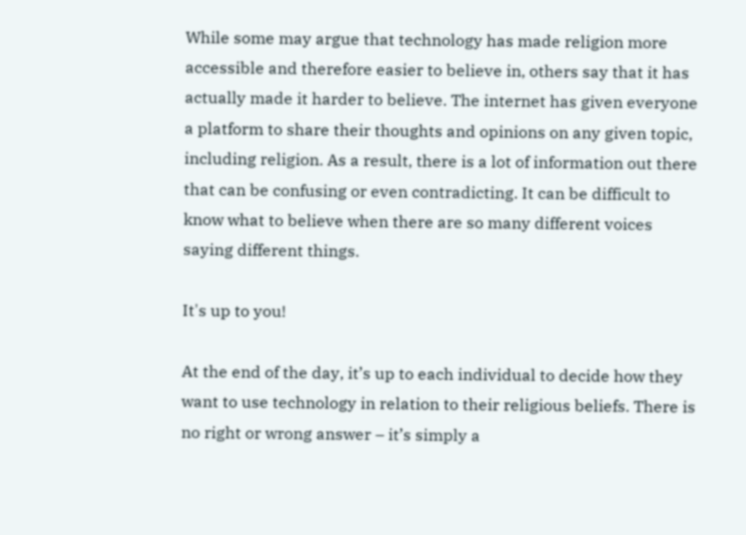While some may argue that technology has made religion more accessible and therefore easier to believe in, others say that it has actually made it harder to believe. The internet has given everyone a platform to share their thoughts and opinions on any given topic, including religion. As a result, there is a lot of information out there that can be confusing or even contradicting. It can be difficult to know what to believe when there are so many different voices saying different things.

It's up to you!

At the end of the day, it’s up to each individual to decide how they want to use technology in relation to their religious beliefs. There is no right or wrong answer – it’s simply a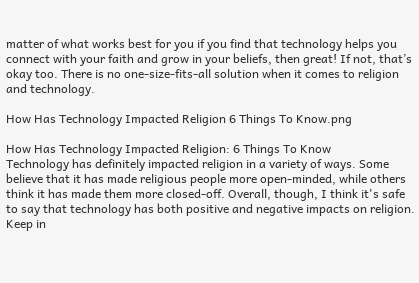matter of what works best for you if you find that technology helps you connect with your faith and grow in your beliefs, then great! If not, that’s okay too. There is no one-size-fits-all solution when it comes to religion and technology.

How Has Technology Impacted Religion 6 Things To Know.png

How Has Technology Impacted Religion: 6 Things To Know
Technology has definitely impacted religion in a variety of ways. Some believe that it has made religious people more open-minded, while others think it has made them more closed-off. Overall, though, I think it's safe to say that technology has both positive and negative impacts on religion. Keep in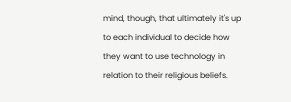mind, though, that ultimately it's up to each individual to decide how they want to use technology in relation to their religious beliefs.